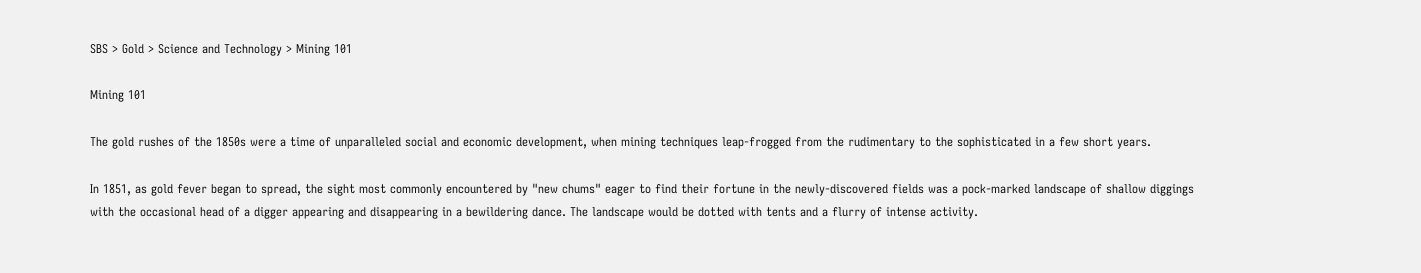SBS > Gold > Science and Technology > Mining 101

Mining 101

The gold rushes of the 1850s were a time of unparalleled social and economic development, when mining techniques leap-frogged from the rudimentary to the sophisticated in a few short years.

In 1851, as gold fever began to spread, the sight most commonly encountered by "new chums" eager to find their fortune in the newly-discovered fields was a pock-marked landscape of shallow diggings with the occasional head of a digger appearing and disappearing in a bewildering dance. The landscape would be dotted with tents and a flurry of intense activity.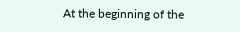At the beginning of the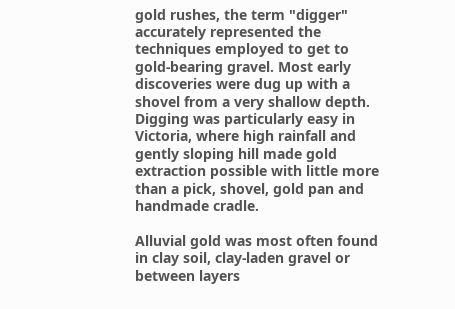gold rushes, the term "digger" accurately represented the techniques employed to get to gold-bearing gravel. Most early discoveries were dug up with a shovel from a very shallow depth. Digging was particularly easy in Victoria, where high rainfall and gently sloping hill made gold extraction possible with little more than a pick, shovel, gold pan and handmade cradle.

Alluvial gold was most often found in clay soil, clay-laden gravel or between layers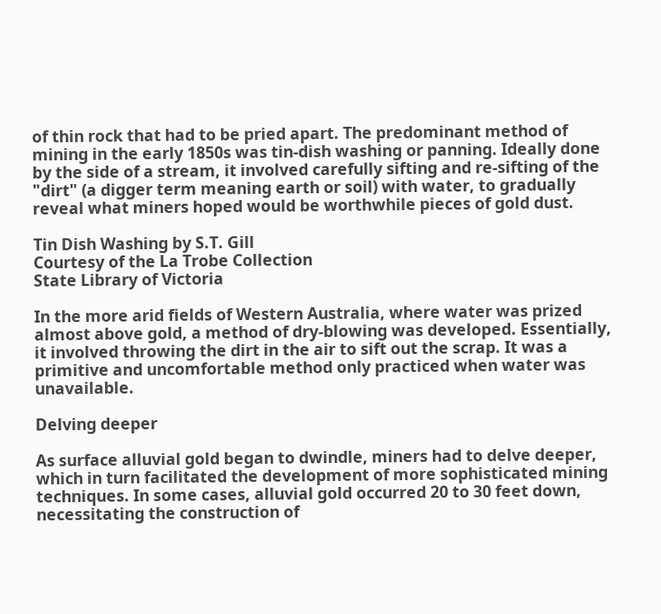of thin rock that had to be pried apart. The predominant method of mining in the early 1850s was tin-dish washing or panning. Ideally done by the side of a stream, it involved carefully sifting and re-sifting of the "dirt" (a digger term meaning earth or soil) with water, to gradually reveal what miners hoped would be worthwhile pieces of gold dust.

Tin Dish Washing by S.T. Gill
Courtesy of the La Trobe Collection
State Library of Victoria

In the more arid fields of Western Australia, where water was prized almost above gold, a method of dry-blowing was developed. Essentially, it involved throwing the dirt in the air to sift out the scrap. It was a primitive and uncomfortable method only practiced when water was unavailable.

Delving deeper

As surface alluvial gold began to dwindle, miners had to delve deeper, which in turn facilitated the development of more sophisticated mining techniques. In some cases, alluvial gold occurred 20 to 30 feet down, necessitating the construction of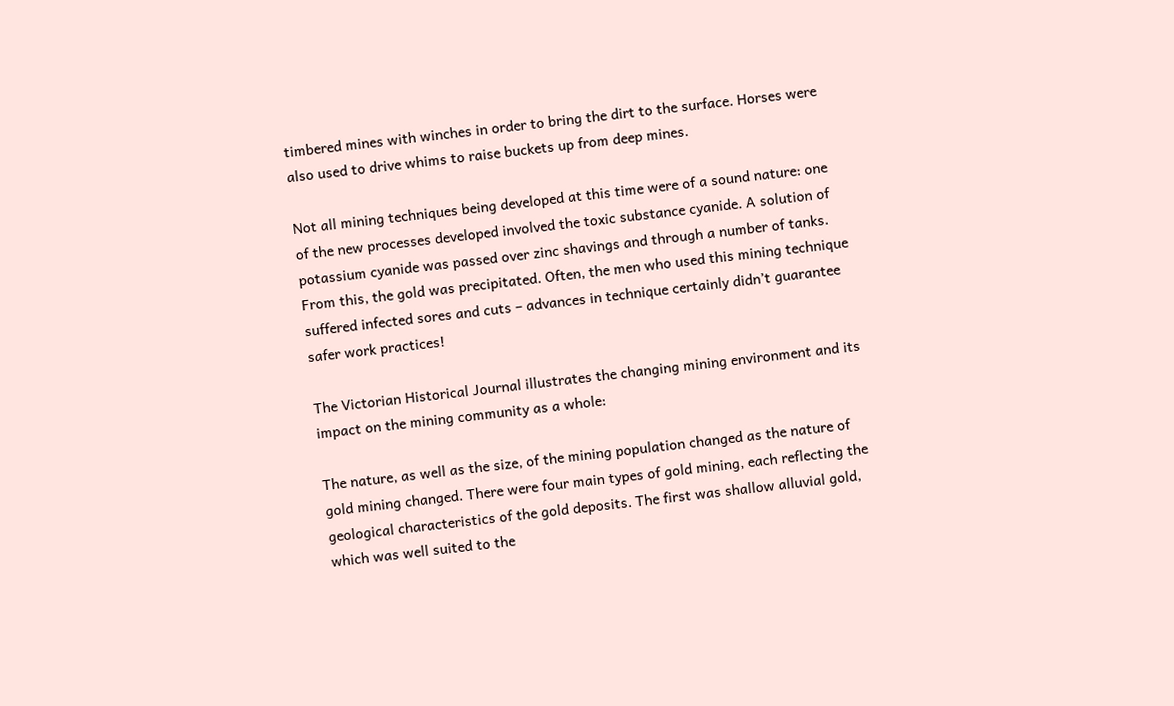timbered mines with winches in order to bring the dirt to the surface. Horses were also used to drive whims to raise buckets up from deep mines.

Not all mining techniques being developed at this time were of a sound nature: one of the new processes developed involved the toxic substance cyanide. A solution of potassium cyanide was passed over zinc shavings and through a number of tanks. From this, the gold was precipitated. Often, the men who used this mining technique suffered infected sores and cuts – advances in technique certainly didn’t guarantee safer work practices!

The Victorian Historical Journal illustrates the changing mining environment and its impact on the mining community as a whole:

The nature, as well as the size, of the mining population changed as the nature of gold mining changed. There were four main types of gold mining, each reflecting the geological characteristics of the gold deposits. The first was shallow alluvial gold, which was well suited to the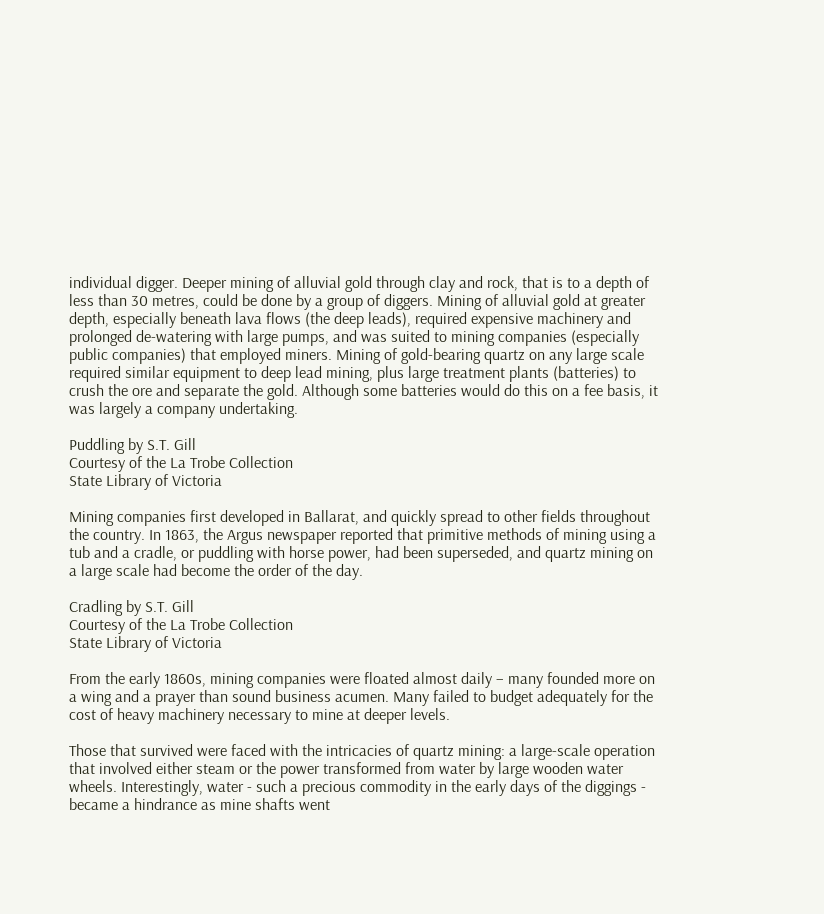individual digger. Deeper mining of alluvial gold through clay and rock, that is to a depth of less than 30 metres, could be done by a group of diggers. Mining of alluvial gold at greater depth, especially beneath lava flows (the deep leads), required expensive machinery and prolonged de-watering with large pumps, and was suited to mining companies (especially public companies) that employed miners. Mining of gold-bearing quartz on any large scale required similar equipment to deep lead mining, plus large treatment plants (batteries) to crush the ore and separate the gold. Although some batteries would do this on a fee basis, it was largely a company undertaking.

Puddling by S.T. Gill
Courtesy of the La Trobe Collection
State Library of Victoria

Mining companies first developed in Ballarat, and quickly spread to other fields throughout the country. In 1863, the Argus newspaper reported that primitive methods of mining using a tub and a cradle, or puddling with horse power, had been superseded, and quartz mining on a large scale had become the order of the day.

Cradling by S.T. Gill
Courtesy of the La Trobe Collection
State Library of Victoria

From the early 1860s, mining companies were floated almost daily – many founded more on a wing and a prayer than sound business acumen. Many failed to budget adequately for the cost of heavy machinery necessary to mine at deeper levels.

Those that survived were faced with the intricacies of quartz mining: a large-scale operation that involved either steam or the power transformed from water by large wooden water wheels. Interestingly, water - such a precious commodity in the early days of the diggings - became a hindrance as mine shafts went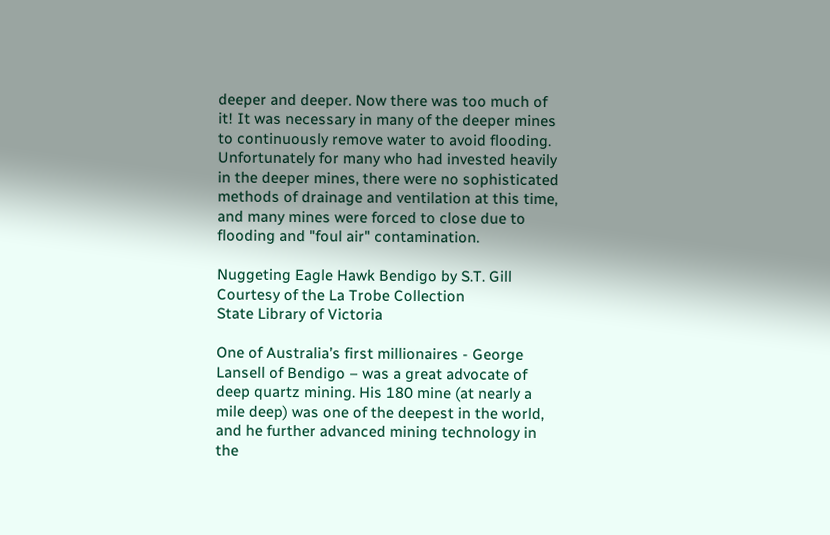deeper and deeper. Now there was too much of it! It was necessary in many of the deeper mines to continuously remove water to avoid flooding. Unfortunately for many who had invested heavily in the deeper mines, there were no sophisticated methods of drainage and ventilation at this time, and many mines were forced to close due to flooding and "foul air" contamination.

Nuggeting Eagle Hawk Bendigo by S.T. Gill
Courtesy of the La Trobe Collection
State Library of Victoria

One of Australia’s first millionaires - George Lansell of Bendigo – was a great advocate of deep quartz mining. His 180 mine (at nearly a mile deep) was one of the deepest in the world, and he further advanced mining technology in the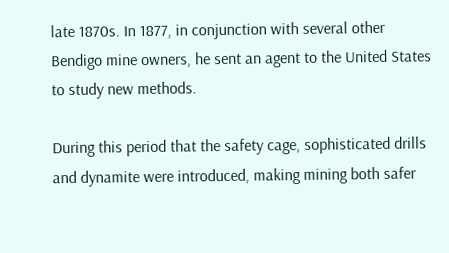late 1870s. In 1877, in conjunction with several other Bendigo mine owners, he sent an agent to the United States to study new methods.

During this period that the safety cage, sophisticated drills and dynamite were introduced, making mining both safer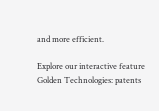and more efficient.

Explore our interactive feature
Golden Technologies: patents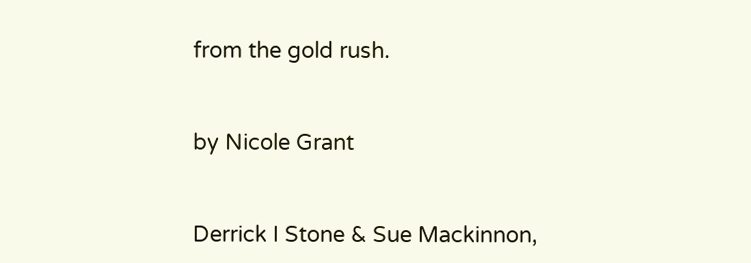from the gold rush.


by Nicole Grant


Derrick I Stone & Sue Mackinnon,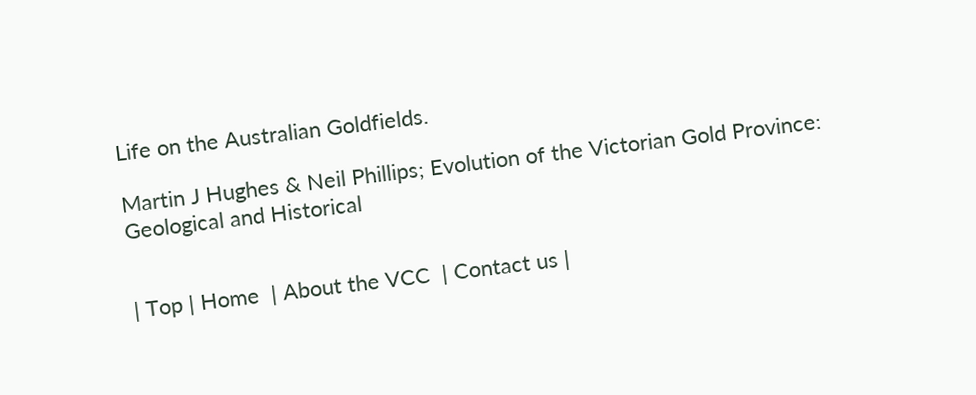Life on the Australian Goldfields.

Martin J Hughes & Neil Phillips; Evolution of the Victorian Gold Province: Geological and Historical


| Top | Home  | About the VCC  | Contact us |